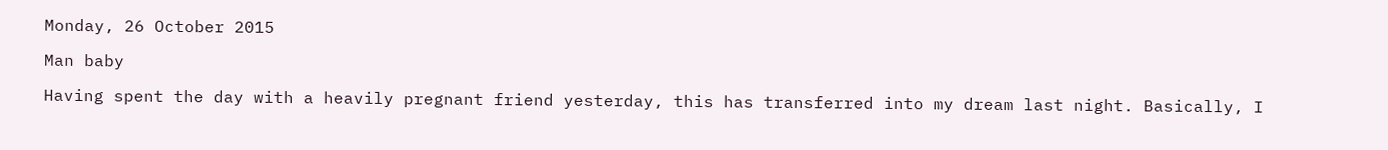Monday, 26 October 2015

Man baby

Having spent the day with a heavily pregnant friend yesterday, this has transferred into my dream last night. Basically, I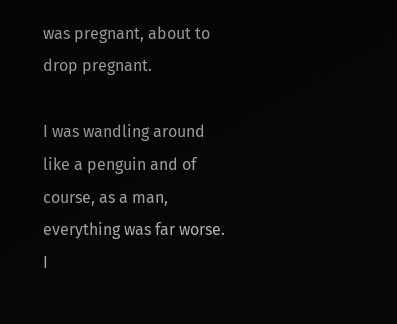was pregnant, about to drop pregnant.

I was wandling around like a penguin and of course, as a man, everything was far worse. I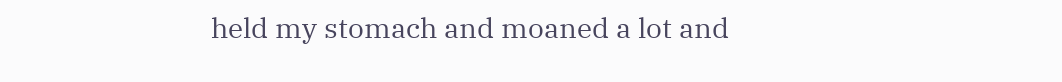held my stomach and moaned a lot and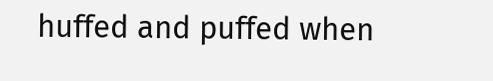huffed and puffed when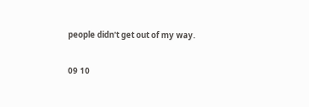people didn't get out of my way.

09 10